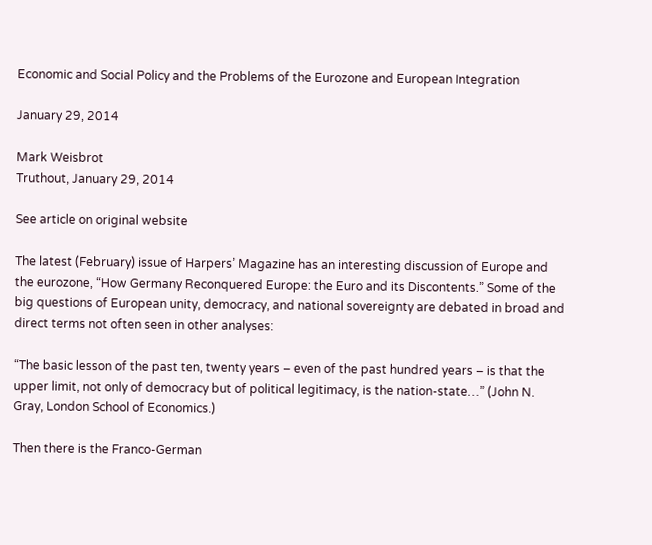Economic and Social Policy and the Problems of the Eurozone and European Integration

January 29, 2014

Mark Weisbrot
Truthout, January 29, 2014

See article on original website

The latest (February) issue of Harpers’ Magazine has an interesting discussion of Europe and the eurozone, “How Germany Reconquered Europe: the Euro and its Discontents.” Some of the big questions of European unity, democracy, and national sovereignty are debated in broad and direct terms not often seen in other analyses:

“The basic lesson of the past ten, twenty years – even of the past hundred years – is that the upper limit, not only of democracy but of political legitimacy, is the nation-state…” (John N. Gray, London School of Economics.)

Then there is the Franco-German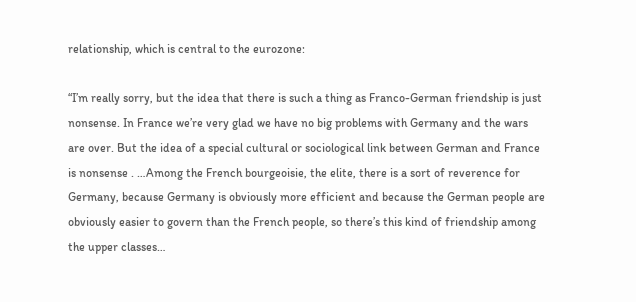relationship, which is central to the eurozone:

“I’m really sorry, but the idea that there is such a thing as Franco-German friendship is just nonsense. In France we’re very glad we have no big problems with Germany and the wars are over. But the idea of a special cultural or sociological link between German and France is nonsense . …Among the French bourgeoisie, the elite, there is a sort of reverence for Germany, because Germany is obviously more efficient and because the German people are obviously easier to govern than the French people, so there’s this kind of friendship among the upper classes…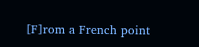[F]rom a French point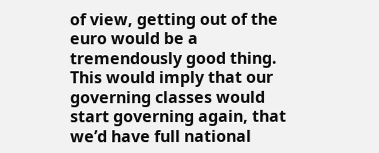of view, getting out of the euro would be a tremendously good thing. This would imply that our governing classes would start governing again, that we’d have full national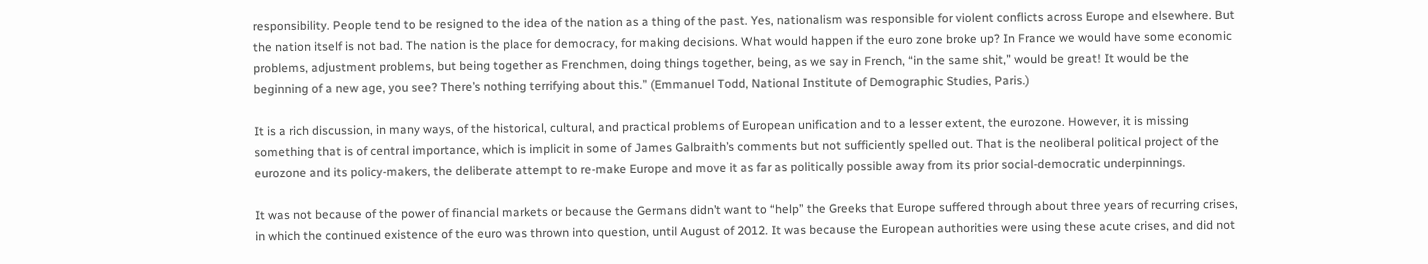responsibility. People tend to be resigned to the idea of the nation as a thing of the past. Yes, nationalism was responsible for violent conflicts across Europe and elsewhere. But the nation itself is not bad. The nation is the place for democracy, for making decisions. What would happen if the euro zone broke up? In France we would have some economic problems, adjustment problems, but being together as Frenchmen, doing things together, being, as we say in French, “in the same shit,” would be great! It would be the beginning of a new age, you see? There’s nothing terrifying about this.” (Emmanuel Todd, National Institute of Demographic Studies, Paris.)

It is a rich discussion, in many ways, of the historical, cultural, and practical problems of European unification and to a lesser extent, the eurozone. However, it is missing something that is of central importance, which is implicit in some of James Galbraith’s comments but not sufficiently spelled out. That is the neoliberal political project of the eurozone and its policy-makers, the deliberate attempt to re-make Europe and move it as far as politically possible away from its prior social-democratic underpinnings.

It was not because of the power of financial markets or because the Germans didn’t want to “help” the Greeks that Europe suffered through about three years of recurring crises, in which the continued existence of the euro was thrown into question, until August of 2012. It was because the European authorities were using these acute crises, and did not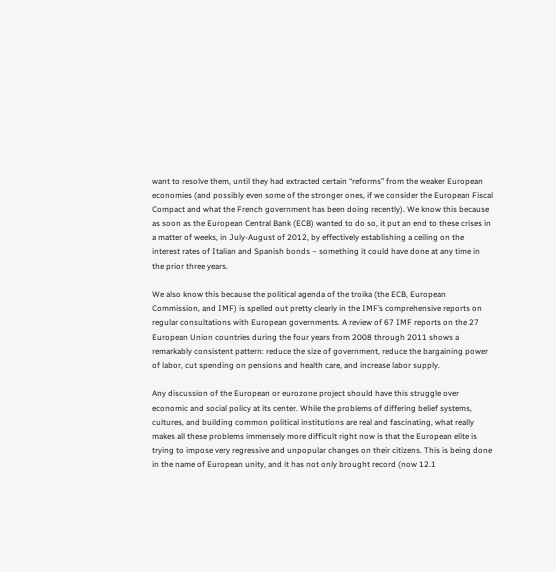want to resolve them, until they had extracted certain “reforms” from the weaker European economies (and possibly even some of the stronger ones, if we consider the European Fiscal Compact and what the French government has been doing recently). We know this because as soon as the European Central Bank (ECB) wanted to do so, it put an end to these crises in a matter of weeks, in July-August of 2012, by effectively establishing a ceiling on the interest rates of Italian and Spanish bonds – something it could have done at any time in the prior three years.

We also know this because the political agenda of the troika (the ECB, European Commission, and IMF) is spelled out pretty clearly in the IMF’s comprehensive reports on regular consultations with European governments. A review of 67 IMF reports on the 27 European Union countries during the four years from 2008 through 2011 shows a remarkably consistent pattern: reduce the size of government, reduce the bargaining power of labor, cut spending on pensions and health care, and increase labor supply.

Any discussion of the European or eurozone project should have this struggle over economic and social policy at its center. While the problems of differing belief systems, cultures, and building common political institutions are real and fascinating, what really makes all these problems immensely more difficult right now is that the European elite is trying to impose very regressive and unpopular changes on their citizens. This is being done in the name of European unity, and it has not only brought record (now 12.1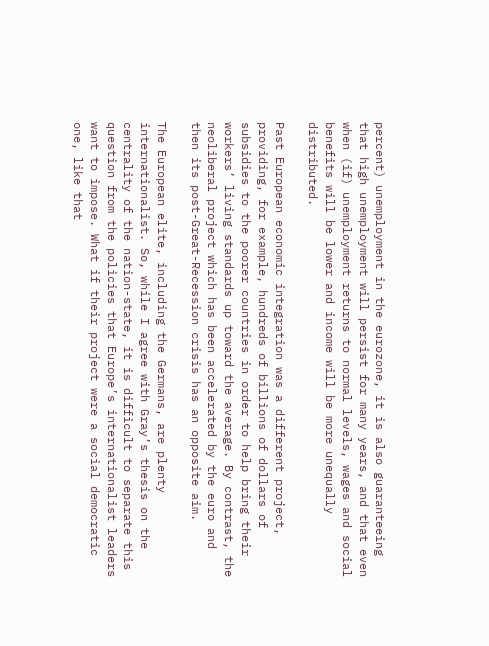percent) unemployment in the eurozone, it is also guaranteeing that high unemployment will persist for many years, and that even when (if) unemployment returns to normal levels, wages and social benefits will be lower and income will be more unequally distributed.

Past European economic integration was a different project, providing, for example, hundreds of billions of dollars of subsidies to the poorer countries in order to help bring their workers’ living standards up toward the average. By contrast, the neoliberal project which has been accelerated by the euro and then its post-Great-Recession crisis has an opposite aim.

The European elite, including the Germans, are plenty internationalist. So, while I agree with Gray’s thesis on the centrality of the nation-state, it is difficult to separate this question from the policies that Europe’s internationalist leaders want to impose. What if their project were a social democratic one, like that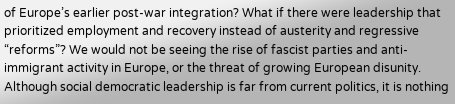of Europe’s earlier post-war integration? What if there were leadership that prioritized employment and recovery instead of austerity and regressive “reforms”? We would not be seeing the rise of fascist parties and anti-immigrant activity in Europe, or the threat of growing European disunity. Although social democratic leadership is far from current politics, it is nothing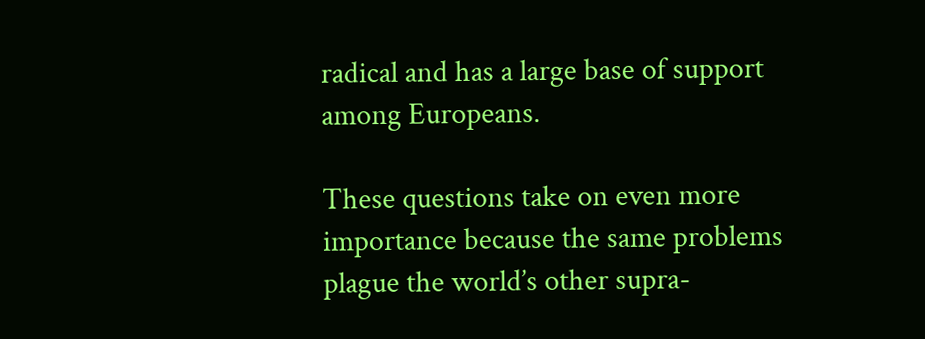radical and has a large base of support among Europeans.

These questions take on even more importance because the same problems plague the world’s other supra-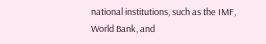national institutions, such as the IMF, World Bank, and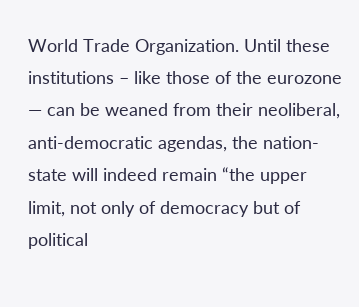World Trade Organization. Until these institutions – like those of the eurozone — can be weaned from their neoliberal, anti-democratic agendas, the nation-state will indeed remain “the upper limit, not only of democracy but of political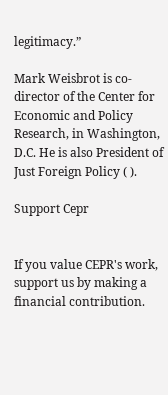legitimacy.”

Mark Weisbrot is co-director of the Center for Economic and Policy Research, in Washington, D.C. He is also President of Just Foreign Policy ( ).

Support Cepr


If you value CEPR's work, support us by making a financial contribution.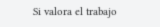Si valora el trabajo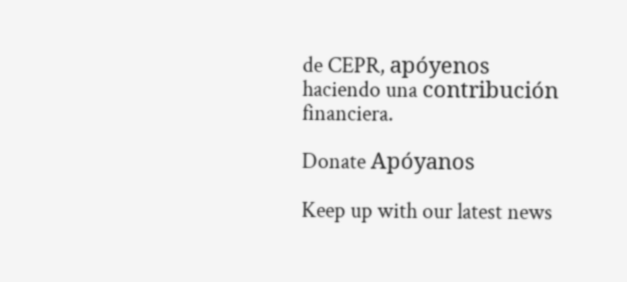de CEPR, apóyenos haciendo una contribución financiera.

Donate Apóyanos

Keep up with our latest news